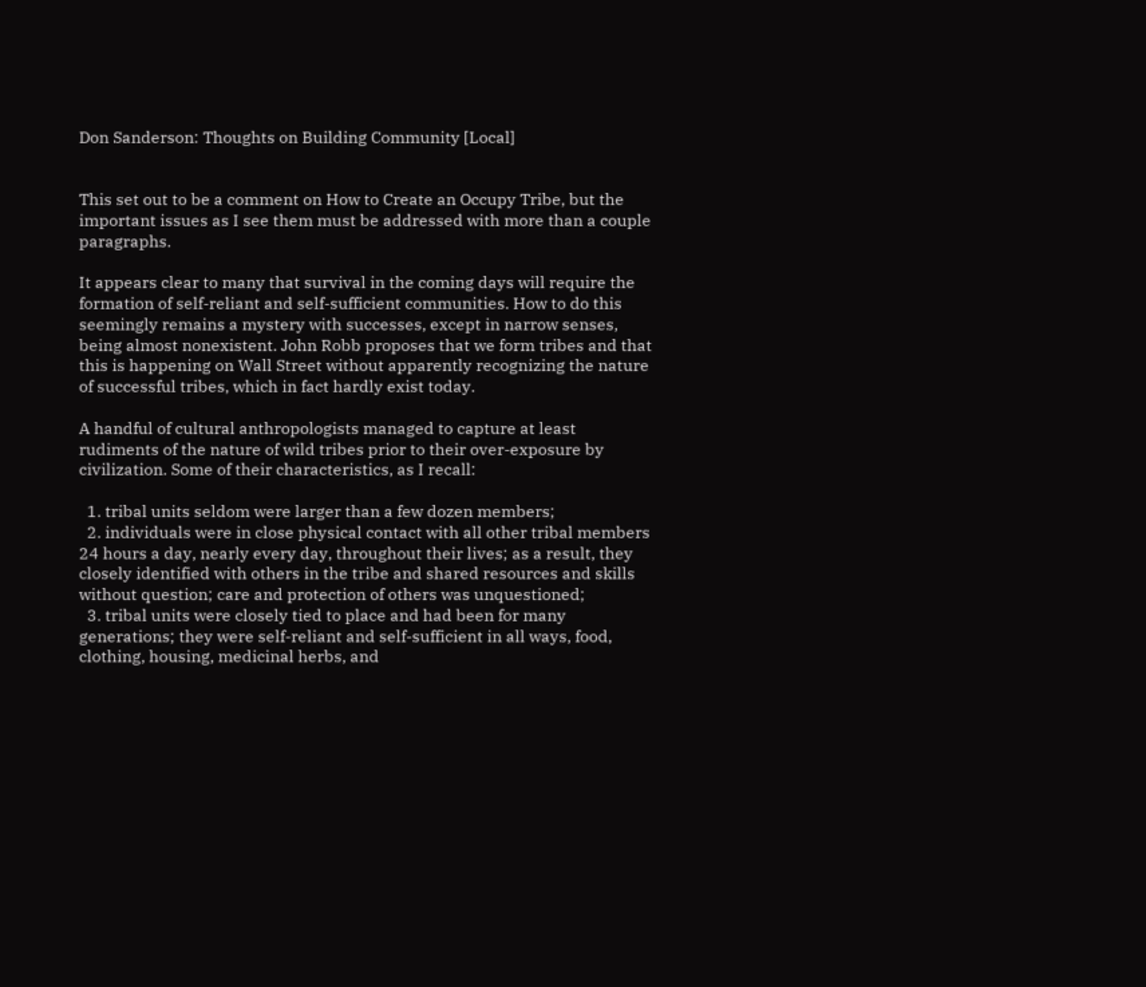Don Sanderson: Thoughts on Building Community [Local]


This set out to be a comment on How to Create an Occupy Tribe, but the important issues as I see them must be addressed with more than a couple paragraphs.

It appears clear to many that survival in the coming days will require the formation of self-reliant and self-sufficient communities. How to do this seemingly remains a mystery with successes, except in narrow senses, being almost nonexistent. John Robb proposes that we form tribes and that this is happening on Wall Street without apparently recognizing the nature of successful tribes, which in fact hardly exist today.

A handful of cultural anthropologists managed to capture at least rudiments of the nature of wild tribes prior to their over-exposure by civilization. Some of their characteristics, as I recall:

  1. tribal units seldom were larger than a few dozen members;
  2. individuals were in close physical contact with all other tribal members 24 hours a day, nearly every day, throughout their lives; as a result, they closely identified with others in the tribe and shared resources and skills without question; care and protection of others was unquestioned;
  3. tribal units were closely tied to place and had been for many generations; they were self-reliant and self-sufficient in all ways, food, clothing, housing, medicinal herbs, and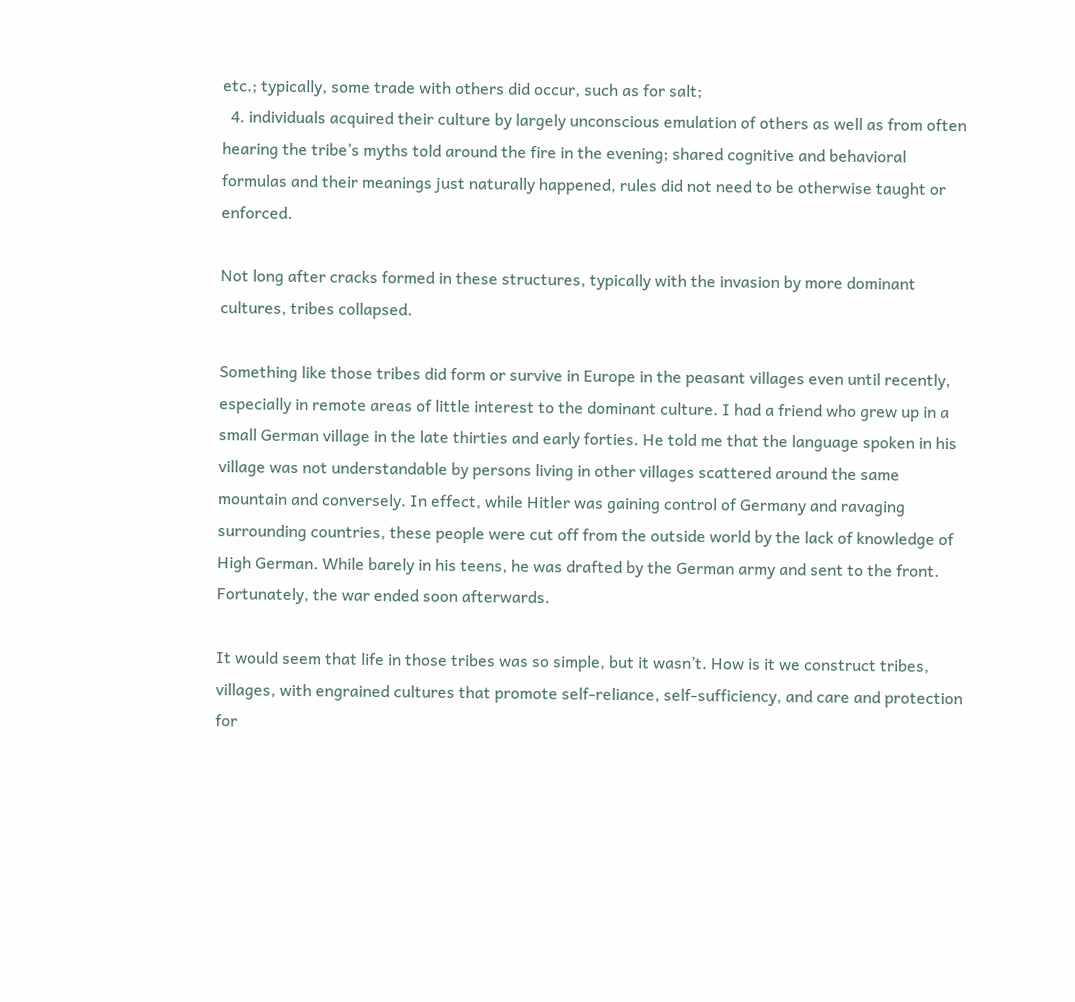etc.; typically, some trade with others did occur, such as for salt;
  4. individuals acquired their culture by largely unconscious emulation of others as well as from often hearing the tribe’s myths told around the fire in the evening; shared cognitive and behavioral formulas and their meanings just naturally happened, rules did not need to be otherwise taught or enforced.

Not long after cracks formed in these structures, typically with the invasion by more dominant cultures, tribes collapsed.

Something like those tribes did form or survive in Europe in the peasant villages even until recently, especially in remote areas of little interest to the dominant culture. I had a friend who grew up in a small German village in the late thirties and early forties. He told me that the language spoken in his village was not understandable by persons living in other villages scattered around the same mountain and conversely. In effect, while Hitler was gaining control of Germany and ravaging surrounding countries, these people were cut off from the outside world by the lack of knowledge of High German. While barely in his teens, he was drafted by the German army and sent to the front. Fortunately, the war ended soon afterwards.

It would seem that life in those tribes was so simple, but it wasn’t. How is it we construct tribes, villages, with engrained cultures that promote self-reliance, self-sufficiency, and care and protection for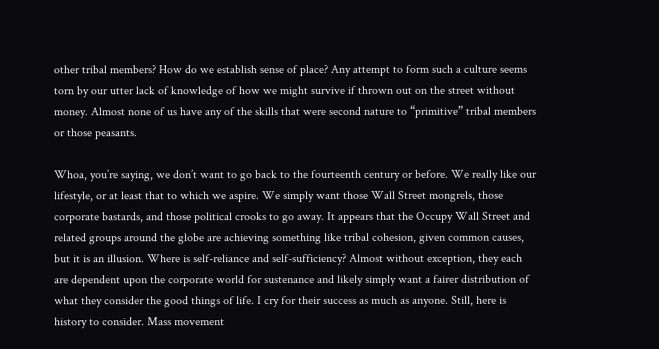other tribal members? How do we establish sense of place? Any attempt to form such a culture seems torn by our utter lack of knowledge of how we might survive if thrown out on the street without money. Almost none of us have any of the skills that were second nature to “primitive” tribal members or those peasants.

Whoa, you’re saying, we don’t want to go back to the fourteenth century or before. We really like our lifestyle, or at least that to which we aspire. We simply want those Wall Street mongrels, those corporate bastards, and those political crooks to go away. It appears that the Occupy Wall Street and related groups around the globe are achieving something like tribal cohesion, given common causes, but it is an illusion. Where is self-reliance and self-sufficiency? Almost without exception, they each are dependent upon the corporate world for sustenance and likely simply want a fairer distribution of what they consider the good things of life. I cry for their success as much as anyone. Still, here is history to consider. Mass movement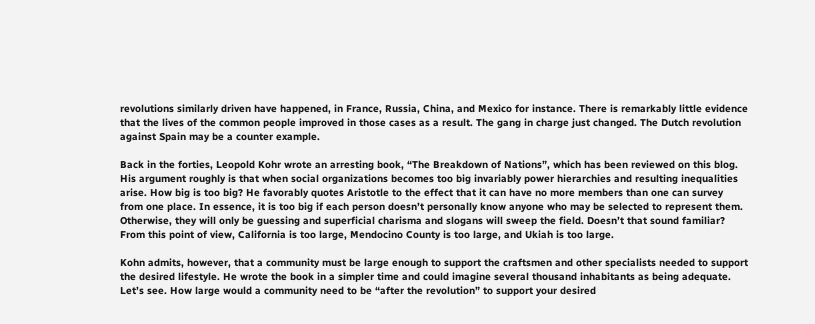revolutions similarly driven have happened, in France, Russia, China, and Mexico for instance. There is remarkably little evidence that the lives of the common people improved in those cases as a result. The gang in charge just changed. The Dutch revolution against Spain may be a counter example.

Back in the forties, Leopold Kohr wrote an arresting book, “The Breakdown of Nations”, which has been reviewed on this blog. His argument roughly is that when social organizations becomes too big invariably power hierarchies and resulting inequalities arise. How big is too big? He favorably quotes Aristotle to the effect that it can have no more members than one can survey from one place. In essence, it is too big if each person doesn’t personally know anyone who may be selected to represent them. Otherwise, they will only be guessing and superficial charisma and slogans will sweep the field. Doesn’t that sound familiar? From this point of view, California is too large, Mendocino County is too large, and Ukiah is too large.

Kohn admits, however, that a community must be large enough to support the craftsmen and other specialists needed to support the desired lifestyle. He wrote the book in a simpler time and could imagine several thousand inhabitants as being adequate. Let’s see. How large would a community need to be “after the revolution” to support your desired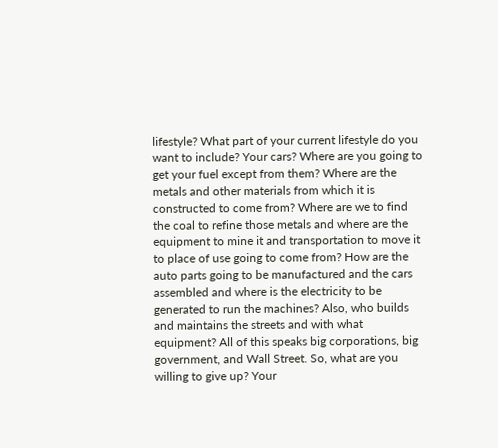lifestyle? What part of your current lifestyle do you want to include? Your cars? Where are you going to get your fuel except from them? Where are the metals and other materials from which it is constructed to come from? Where are we to find the coal to refine those metals and where are the equipment to mine it and transportation to move it to place of use going to come from? How are the auto parts going to be manufactured and the cars assembled and where is the electricity to be generated to run the machines? Also, who builds and maintains the streets and with what equipment? All of this speaks big corporations, big government, and Wall Street. So, what are you willing to give up? Your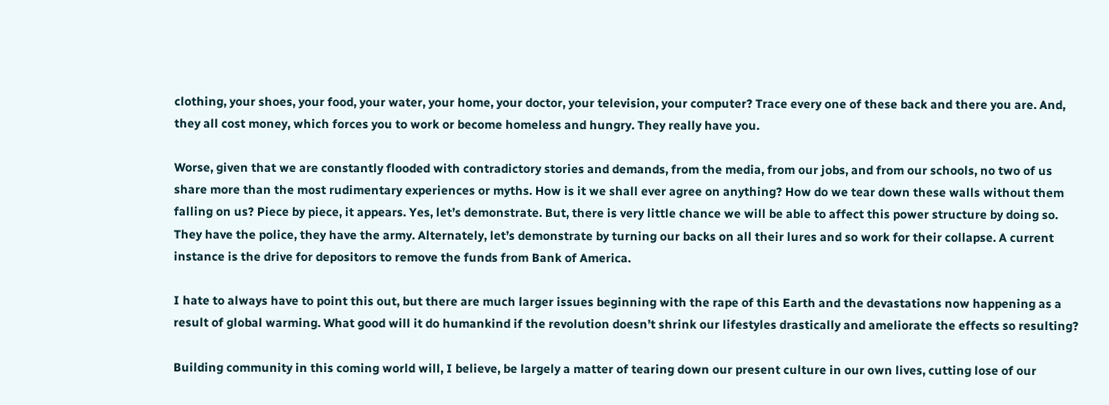clothing, your shoes, your food, your water, your home, your doctor, your television, your computer? Trace every one of these back and there you are. And, they all cost money, which forces you to work or become homeless and hungry. They really have you.

Worse, given that we are constantly flooded with contradictory stories and demands, from the media, from our jobs, and from our schools, no two of us share more than the most rudimentary experiences or myths. How is it we shall ever agree on anything? How do we tear down these walls without them falling on us? Piece by piece, it appears. Yes, let’s demonstrate. But, there is very little chance we will be able to affect this power structure by doing so. They have the police, they have the army. Alternately, let’s demonstrate by turning our backs on all their lures and so work for their collapse. A current instance is the drive for depositors to remove the funds from Bank of America.

I hate to always have to point this out, but there are much larger issues beginning with the rape of this Earth and the devastations now happening as a result of global warming. What good will it do humankind if the revolution doesn’t shrink our lifestyles drastically and ameliorate the effects so resulting?

Building community in this coming world will, I believe, be largely a matter of tearing down our present culture in our own lives, cutting lose of our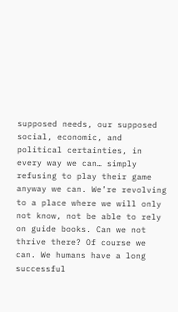supposed needs, our supposed social, economic, and political certainties, in every way we can… simply refusing to play their game anyway we can. We’re revolving to a place where we will only not know, not be able to rely on guide books. Can we not thrive there? Of course we can. We humans have a long successful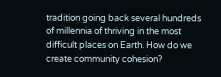tradition going back several hundreds of millennia of thriving in the most difficult places on Earth. How do we create community cohesion?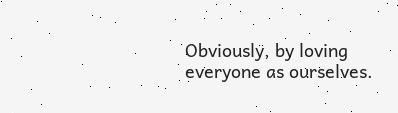Obviously, by loving everyone as ourselves.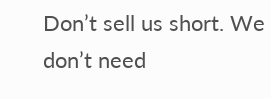Don’t sell us short. We don’t need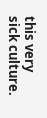this very sick culture.